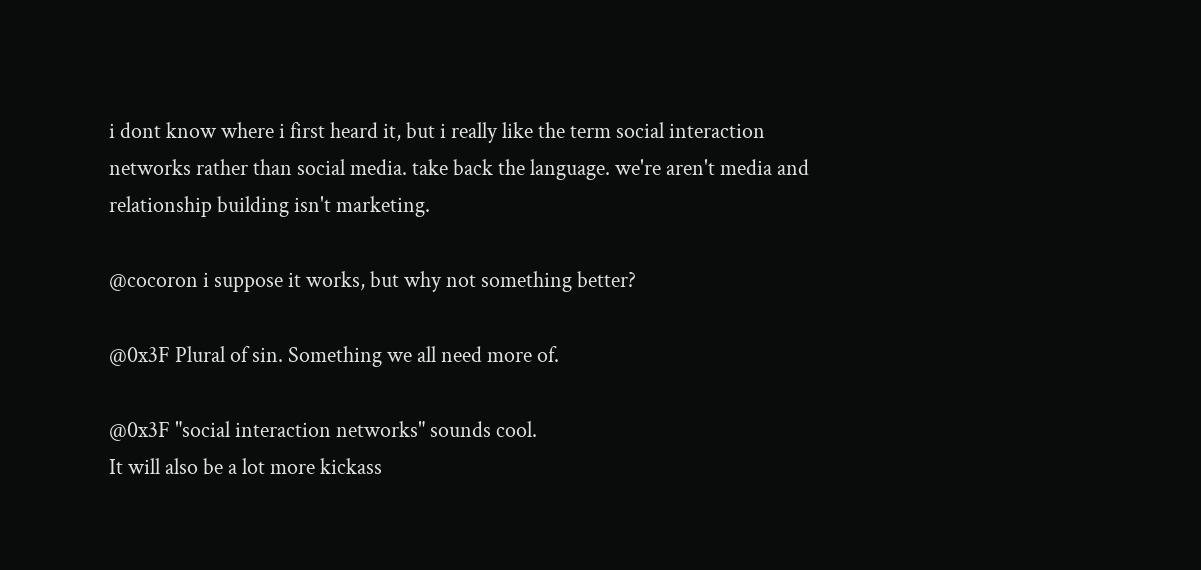i dont know where i first heard it, but i really like the term social interaction networks rather than social media. take back the language. we're aren't media and relationship building isn't marketing.

@cocoron i suppose it works, but why not something better?

@0x3F Plural of sin. Something we all need more of.

@0x3F "social interaction networks" sounds cool.
It will also be a lot more kickass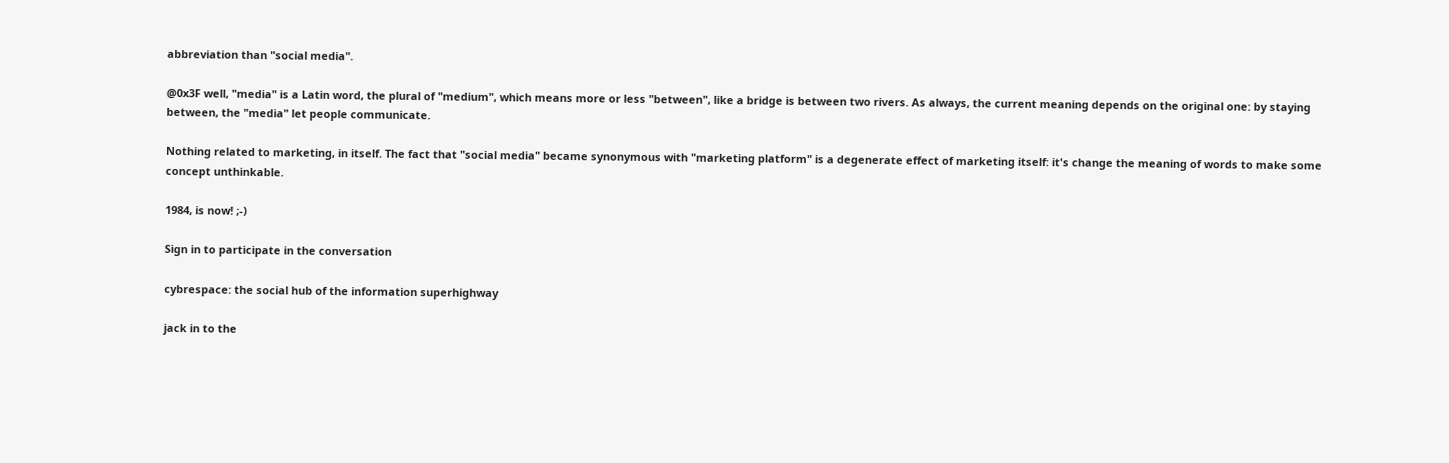abbreviation than "social media".

@0x3F well, "media" is a Latin word, the plural of "medium", which means more or less "between", like a bridge is between two rivers. As always, the current meaning depends on the original one: by staying between, the "media" let people communicate.

Nothing related to marketing, in itself. The fact that "social media" became synonymous with "marketing platform" is a degenerate effect of marketing itself: it's change the meaning of words to make some concept unthinkable.

1984, is now! ;-)

Sign in to participate in the conversation

cybrespace: the social hub of the information superhighway

jack in to the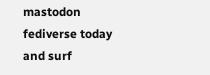mastodon fediverse today and surf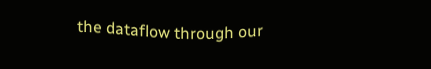the dataflow through our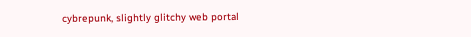cybrepunk, slightly glitchy web portal